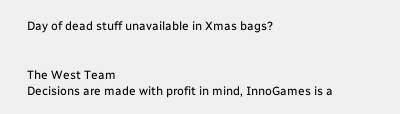Day of dead stuff unavailable in Xmas bags?


The West Team
Decisions are made with profit in mind, InnoGames is a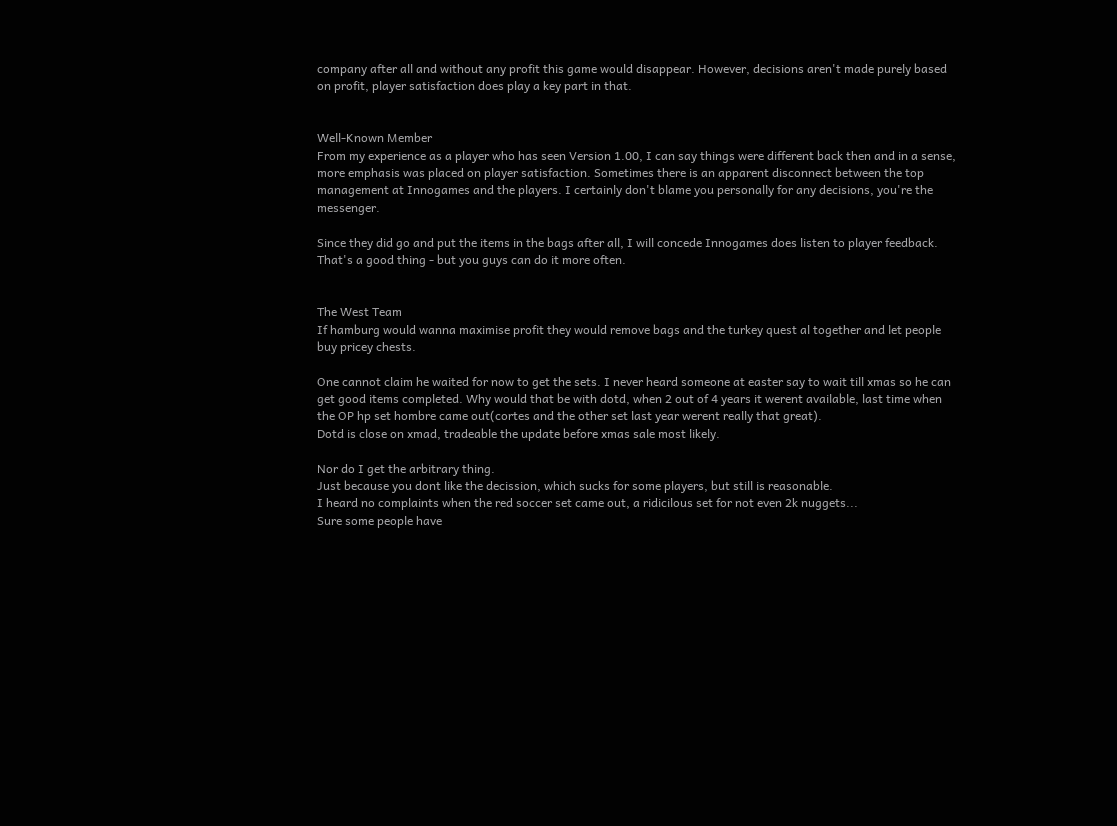company after all and without any profit this game would disappear. However, decisions aren't made purely based on profit, player satisfaction does play a key part in that.


Well-Known Member
From my experience as a player who has seen Version 1.00, I can say things were different back then and in a sense, more emphasis was placed on player satisfaction. Sometimes there is an apparent disconnect between the top management at Innogames and the players. I certainly don't blame you personally for any decisions, you're the messenger.

Since they did go and put the items in the bags after all, I will concede Innogames does listen to player feedback. That's a good thing - but you guys can do it more often.


The West Team
If hamburg would wanna maximise profit they would remove bags and the turkey quest al together and let people buy pricey chests.

One cannot claim he waited for now to get the sets. I never heard someone at easter say to wait till xmas so he can get good items completed. Why would that be with dotd, when 2 out of 4 years it werent available, last time when the OP hp set hombre came out(cortes and the other set last year werent really that great).
Dotd is close on xmad, tradeable the update before xmas sale most likely.

Nor do I get the arbitrary thing.
Just because you dont like the decission, which sucks for some players, but still is reasonable.
I heard no complaints when the red soccer set came out, a ridicilous set for not even 2k nuggets...
Sure some people have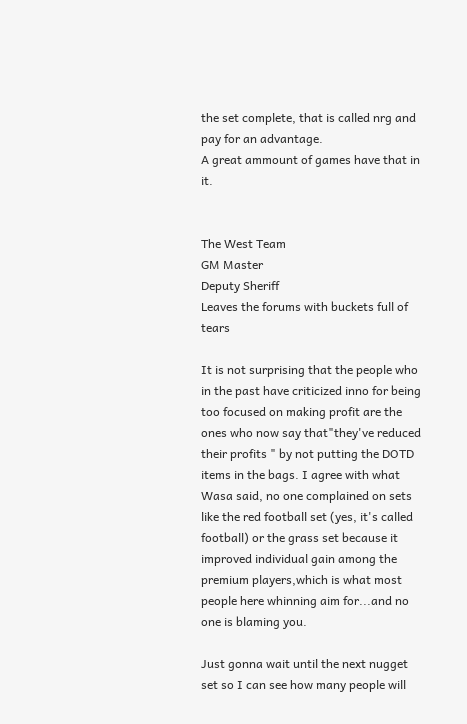the set complete, that is called nrg and pay for an advantage.
A great ammount of games have that in it.


The West Team
GM Master
Deputy Sheriff
Leaves the forums with buckets full of tears

It is not surprising that the people who in the past have criticized inno for being too focused on making profit are the ones who now say that"they've reduced their profits " by not putting the DOTD items in the bags. I agree with what Wasa said, no one complained on sets like the red football set (yes, it's called football) or the grass set because it improved individual gain among the premium players,which is what most people here whinning aim for...and no one is blaming you.

Just gonna wait until the next nugget set so I can see how many people will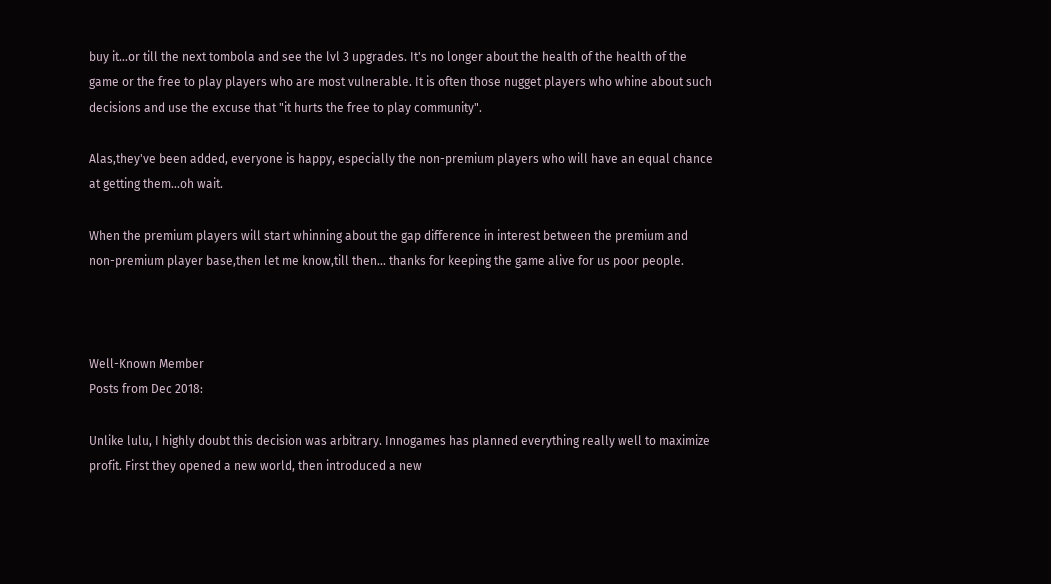buy it...or till the next tombola and see the lvl 3 upgrades. It's no longer about the health of the health of the game or the free to play players who are most vulnerable. It is often those nugget players who whine about such decisions and use the excuse that "it hurts the free to play community".

Alas,they've been added, everyone is happy, especially the non-premium players who will have an equal chance at getting them...oh wait.

When the premium players will start whinning about the gap difference in interest between the premium and non-premium player base,then let me know,till then... thanks for keeping the game alive for us poor people.



Well-Known Member
Posts from Dec 2018:

Unlike lulu, I highly doubt this decision was arbitrary. Innogames has planned everything really well to maximize profit. First they opened a new world, then introduced a new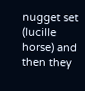nugget set (lucille horse) and then they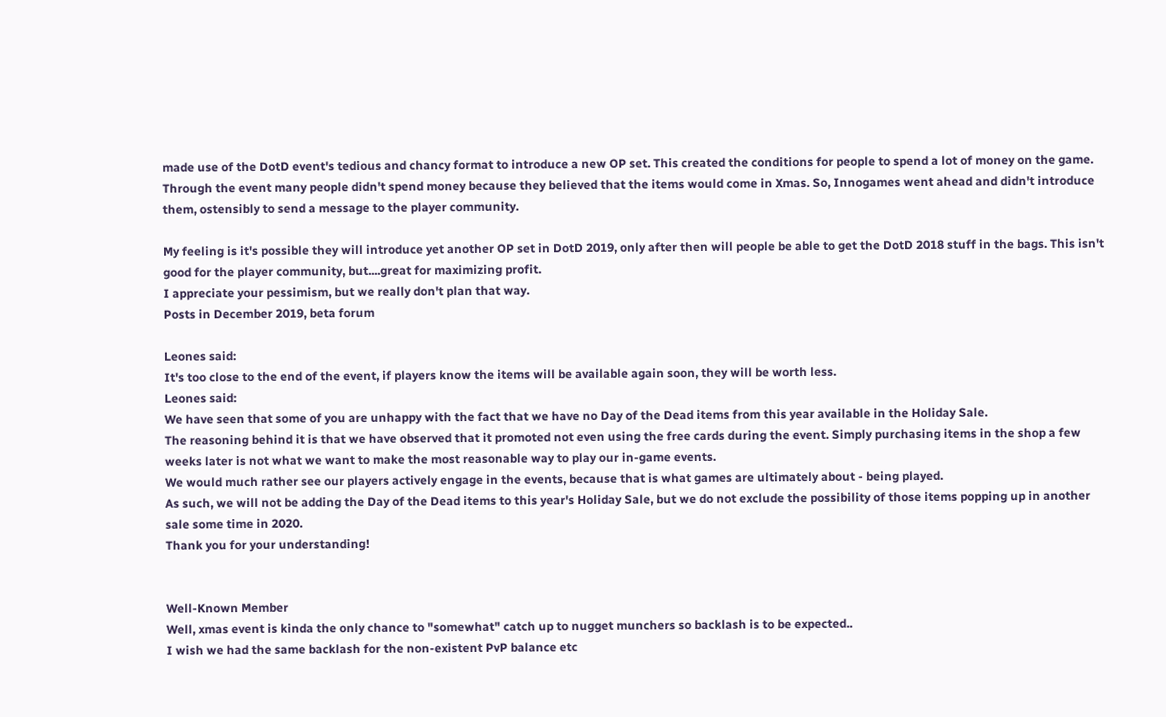made use of the DotD event's tedious and chancy format to introduce a new OP set. This created the conditions for people to spend a lot of money on the game. Through the event many people didn't spend money because they believed that the items would come in Xmas. So, Innogames went ahead and didn't introduce them, ostensibly to send a message to the player community.

My feeling is it's possible they will introduce yet another OP set in DotD 2019, only after then will people be able to get the DotD 2018 stuff in the bags. This isn't good for the player community, but....great for maximizing profit.
I appreciate your pessimism, but we really don't plan that way.
Posts in December 2019, beta forum

Leones said:
It's too close to the end of the event, if players know the items will be available again soon, they will be worth less.
Leones said:
We have seen that some of you are unhappy with the fact that we have no Day of the Dead items from this year available in the Holiday Sale.
The reasoning behind it is that we have observed that it promoted not even using the free cards during the event. Simply purchasing items in the shop a few weeks later is not what we want to make the most reasonable way to play our in-game events.
We would much rather see our players actively engage in the events, because that is what games are ultimately about - being played.
As such, we will not be adding the Day of the Dead items to this year's Holiday Sale, but we do not exclude the possibility of those items popping up in another sale some time in 2020.
Thank you for your understanding!


Well-Known Member
Well, xmas event is kinda the only chance to "somewhat" catch up to nugget munchers so backlash is to be expected..
I wish we had the same backlash for the non-existent PvP balance etc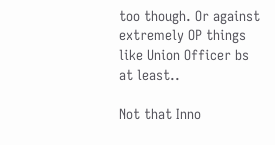too though. Or against extremely OP things like Union Officer bs at least..

Not that Inno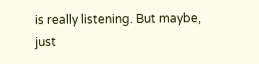is really listening. But maybe, just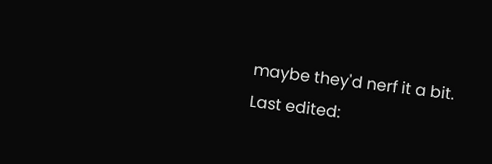maybe they'd nerf it a bit.
Last edited: